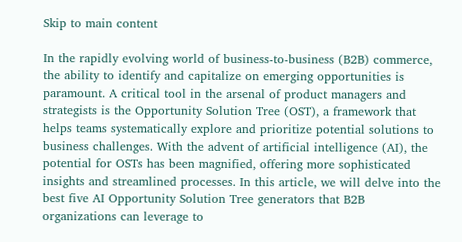Skip to main content

In the rapidly evolving world of business-to-business (B2B) commerce, the ability to identify and capitalize on emerging opportunities is paramount. A critical tool in the arsenal of product managers and strategists is the Opportunity Solution Tree (OST), a framework that helps teams systematically explore and prioritize potential solutions to business challenges. With the advent of artificial intelligence (AI), the potential for OSTs has been magnified, offering more sophisticated insights and streamlined processes. In this article, we will delve into the best five AI Opportunity Solution Tree generators that B2B organizations can leverage to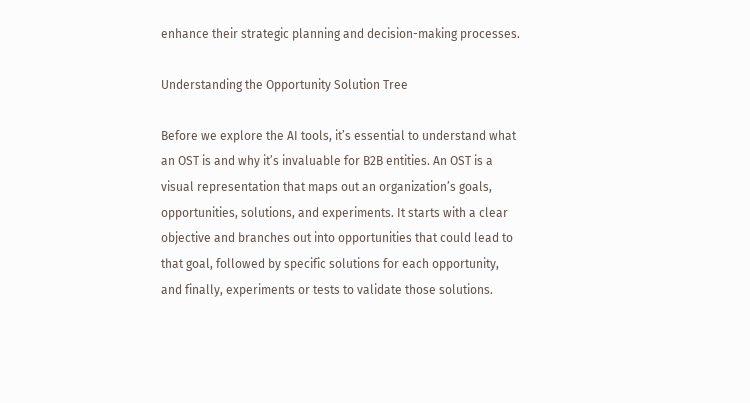enhance their strategic planning and decision-making processes.

Understanding the Opportunity Solution Tree

Before we explore the AI tools, it’s essential to understand what an OST is and why it’s invaluable for B2B entities. An OST is a visual representation that maps out an organization’s goals, opportunities, solutions, and experiments. It starts with a clear objective and branches out into opportunities that could lead to that goal, followed by specific solutions for each opportunity, and finally, experiments or tests to validate those solutions.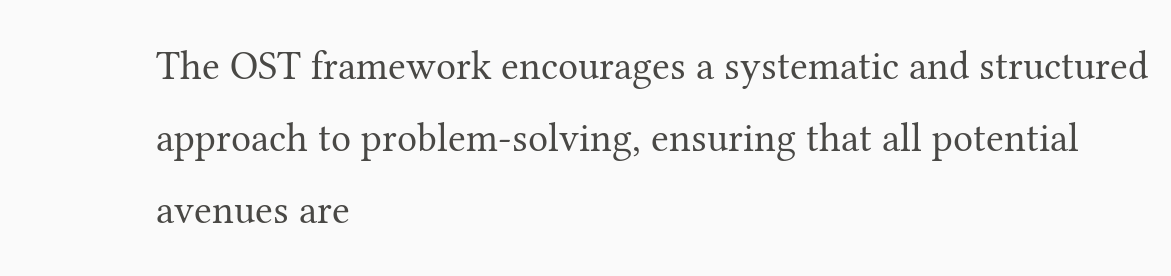The OST framework encourages a systematic and structured approach to problem-solving, ensuring that all potential avenues are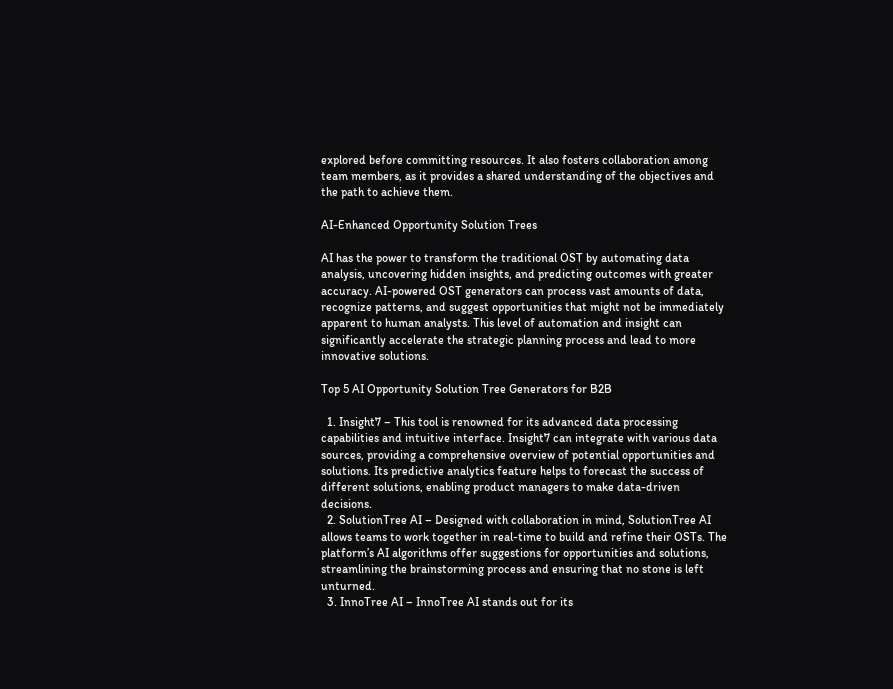explored before committing resources. It also fosters collaboration among team members, as it provides a shared understanding of the objectives and the path to achieve them.

AI-Enhanced Opportunity Solution Trees

AI has the power to transform the traditional OST by automating data analysis, uncovering hidden insights, and predicting outcomes with greater accuracy. AI-powered OST generators can process vast amounts of data, recognize patterns, and suggest opportunities that might not be immediately apparent to human analysts. This level of automation and insight can significantly accelerate the strategic planning process and lead to more innovative solutions.

Top 5 AI Opportunity Solution Tree Generators for B2B

  1. Insight7 – This tool is renowned for its advanced data processing capabilities and intuitive interface. Insight7 can integrate with various data sources, providing a comprehensive overview of potential opportunities and solutions. Its predictive analytics feature helps to forecast the success of different solutions, enabling product managers to make data-driven decisions.
  2. SolutionTree AI – Designed with collaboration in mind, SolutionTree AI allows teams to work together in real-time to build and refine their OSTs. The platform’s AI algorithms offer suggestions for opportunities and solutions, streamlining the brainstorming process and ensuring that no stone is left unturned.
  3. InnoTree AI – InnoTree AI stands out for its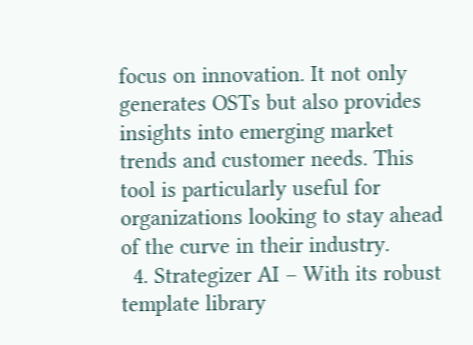focus on innovation. It not only generates OSTs but also provides insights into emerging market trends and customer needs. This tool is particularly useful for organizations looking to stay ahead of the curve in their industry.
  4. Strategizer AI – With its robust template library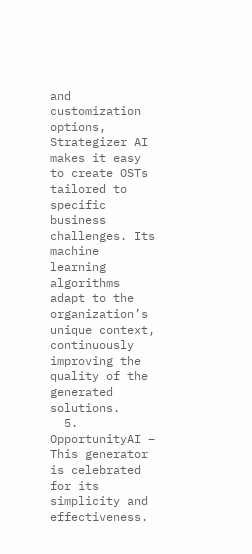and customization options, Strategizer AI makes it easy to create OSTs tailored to specific business challenges. Its machine learning algorithms adapt to the organization’s unique context, continuously improving the quality of the generated solutions.
  5. OpportunityAI – This generator is celebrated for its simplicity and effectiveness.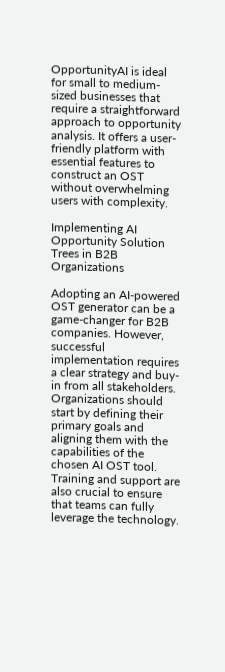OpportunityAI is ideal for small to medium-sized businesses that require a straightforward approach to opportunity analysis. It offers a user-friendly platform with essential features to construct an OST without overwhelming users with complexity.

Implementing AI Opportunity Solution Trees in B2B Organizations

Adopting an AI-powered OST generator can be a game-changer for B2B companies. However, successful implementation requires a clear strategy and buy-in from all stakeholders. Organizations should start by defining their primary goals and aligning them with the capabilities of the chosen AI OST tool. Training and support are also crucial to ensure that teams can fully leverage the technology.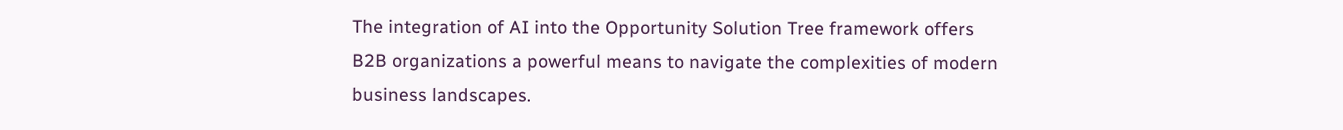The integration of AI into the Opportunity Solution Tree framework offers B2B organizations a powerful means to navigate the complexities of modern business landscapes.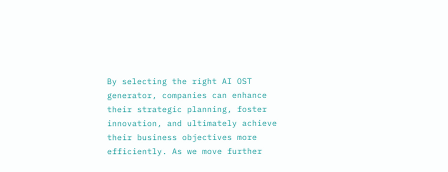By selecting the right AI OST generator, companies can enhance their strategic planning, foster innovation, and ultimately achieve their business objectives more efficiently. As we move further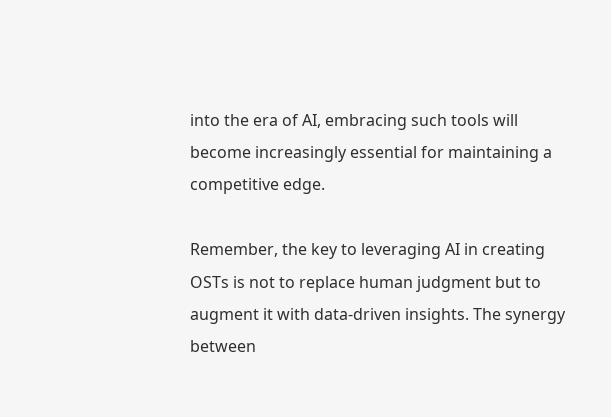into the era of AI, embracing such tools will become increasingly essential for maintaining a competitive edge.

Remember, the key to leveraging AI in creating OSTs is not to replace human judgment but to augment it with data-driven insights. The synergy between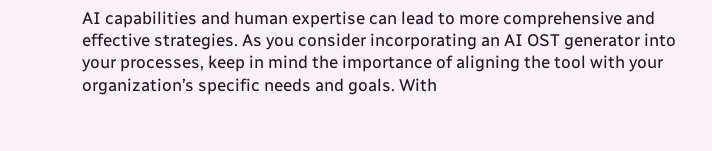AI capabilities and human expertise can lead to more comprehensive and effective strategies. As you consider incorporating an AI OST generator into your processes, keep in mind the importance of aligning the tool with your organization’s specific needs and goals. With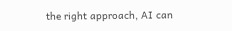the right approach, AI can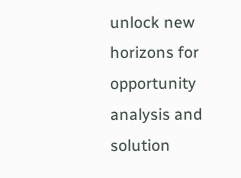unlock new horizons for opportunity analysis and solution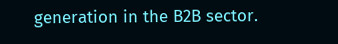generation in the B2B sector.